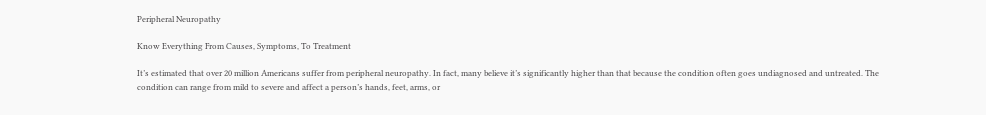Peripheral Neuropathy

Know Everything From Causes, Symptoms, To Treatment

It’s estimated that over 20 million Americans suffer from peripheral neuropathy. In fact, many believe it’s significantly higher than that because the condition often goes undiagnosed and untreated. The condition can range from mild to severe and affect a person’s hands, feet, arms, or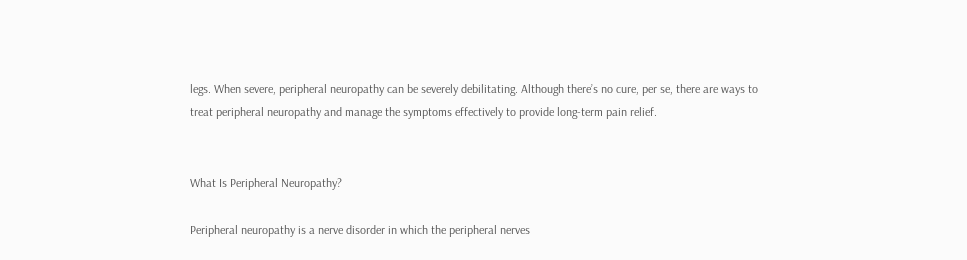legs. When severe, peripheral neuropathy can be severely debilitating. Although there’s no cure, per se, there are ways to treat peripheral neuropathy and manage the symptoms effectively to provide long-term pain relief.


What Is Peripheral Neuropathy?

Peripheral neuropathy is a nerve disorder in which the peripheral nerves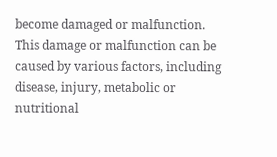become damaged or malfunction. This damage or malfunction can be caused by various factors, including disease, injury, metabolic or nutritional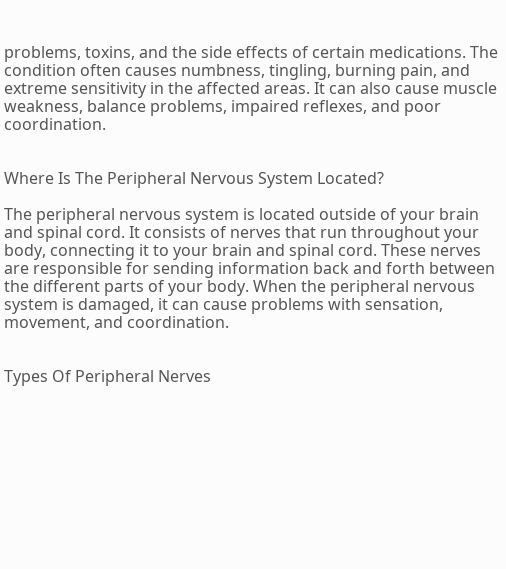problems, toxins, and the side effects of certain medications. The condition often causes numbness, tingling, burning pain, and extreme sensitivity in the affected areas. It can also cause muscle weakness, balance problems, impaired reflexes, and poor coordination.


Where Is The Peripheral Nervous System Located?

The peripheral nervous system is located outside of your brain and spinal cord. It consists of nerves that run throughout your body, connecting it to your brain and spinal cord. These nerves are responsible for sending information back and forth between the different parts of your body. When the peripheral nervous system is damaged, it can cause problems with sensation, movement, and coordination.


Types Of Peripheral Nerves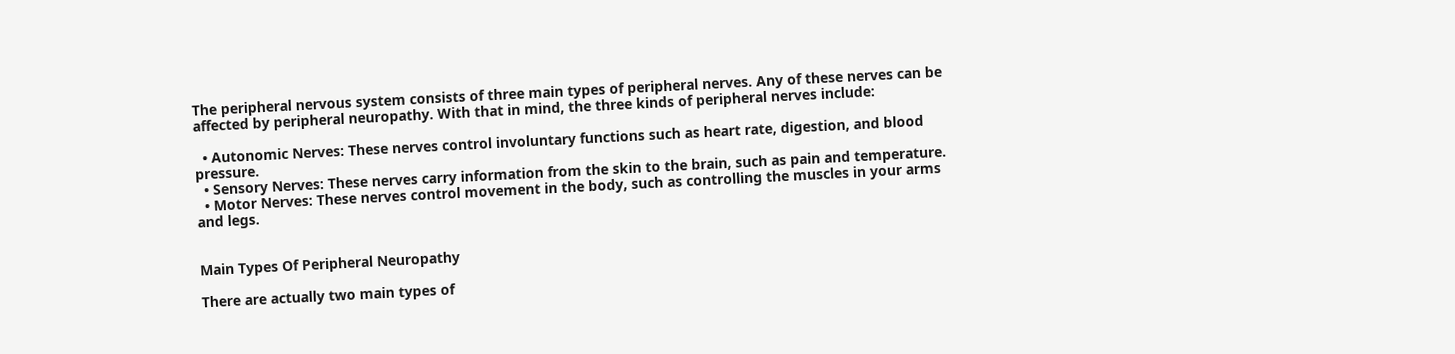The peripheral nervous system consists of three main types of peripheral nerves. Any of these nerves can be affected by peripheral neuropathy. With that in mind, the three kinds of peripheral nerves include:

  • Autonomic Nerves: These nerves control involuntary functions such as heart rate, digestion, and blood pressure.
  • Sensory Nerves: These nerves carry information from the skin to the brain, such as pain and temperature.
  • Motor Nerves: These nerves control movement in the body, such as controlling the muscles in your arms and legs.


Main Types Of Peripheral Neuropathy

There are actually two main types of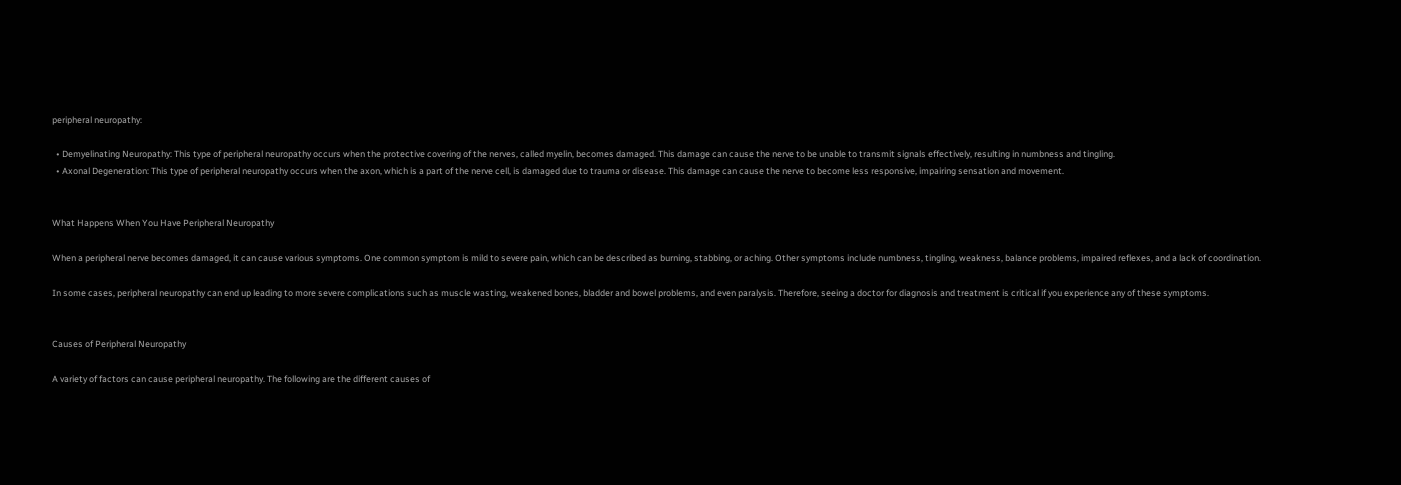peripheral neuropathy:

  • Demyelinating Neuropathy: This type of peripheral neuropathy occurs when the protective covering of the nerves, called myelin, becomes damaged. This damage can cause the nerve to be unable to transmit signals effectively, resulting in numbness and tingling.
  • Axonal Degeneration: This type of peripheral neuropathy occurs when the axon, which is a part of the nerve cell, is damaged due to trauma or disease. This damage can cause the nerve to become less responsive, impairing sensation and movement.


What Happens When You Have Peripheral Neuropathy

When a peripheral nerve becomes damaged, it can cause various symptoms. One common symptom is mild to severe pain, which can be described as burning, stabbing, or aching. Other symptoms include numbness, tingling, weakness, balance problems, impaired reflexes, and a lack of coordination.

In some cases, peripheral neuropathy can end up leading to more severe complications such as muscle wasting, weakened bones, bladder and bowel problems, and even paralysis. Therefore, seeing a doctor for diagnosis and treatment is critical if you experience any of these symptoms.


Causes of Peripheral Neuropathy

A variety of factors can cause peripheral neuropathy. The following are the different causes of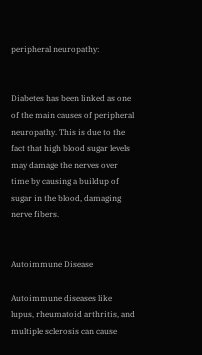peripheral neuropathy:


Diabetes has been linked as one of the main causes of peripheral neuropathy. This is due to the fact that high blood sugar levels may damage the nerves over time by causing a buildup of sugar in the blood, damaging nerve fibers.


Autoimmune Disease

Autoimmune diseases like lupus, rheumatoid arthritis, and multiple sclerosis can cause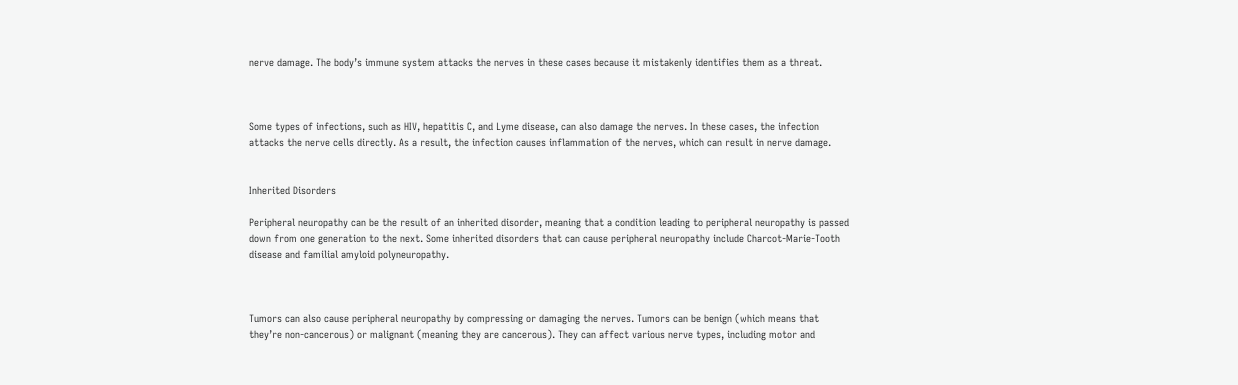nerve damage. The body’s immune system attacks the nerves in these cases because it mistakenly identifies them as a threat.



Some types of infections, such as HIV, hepatitis C, and Lyme disease, can also damage the nerves. In these cases, the infection attacks the nerve cells directly. As a result, the infection causes inflammation of the nerves, which can result in nerve damage.


Inherited Disorders

Peripheral neuropathy can be the result of an inherited disorder, meaning that a condition leading to peripheral neuropathy is passed down from one generation to the next. Some inherited disorders that can cause peripheral neuropathy include Charcot-Marie-Tooth disease and familial amyloid polyneuropathy.



Tumors can also cause peripheral neuropathy by compressing or damaging the nerves. Tumors can be benign (which means that they’re non-cancerous) or malignant (meaning they are cancerous). They can affect various nerve types, including motor and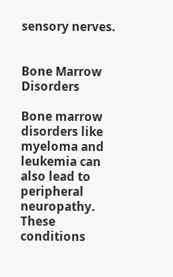sensory nerves.


Bone Marrow Disorders

Bone marrow disorders like myeloma and leukemia can also lead to peripheral neuropathy. These conditions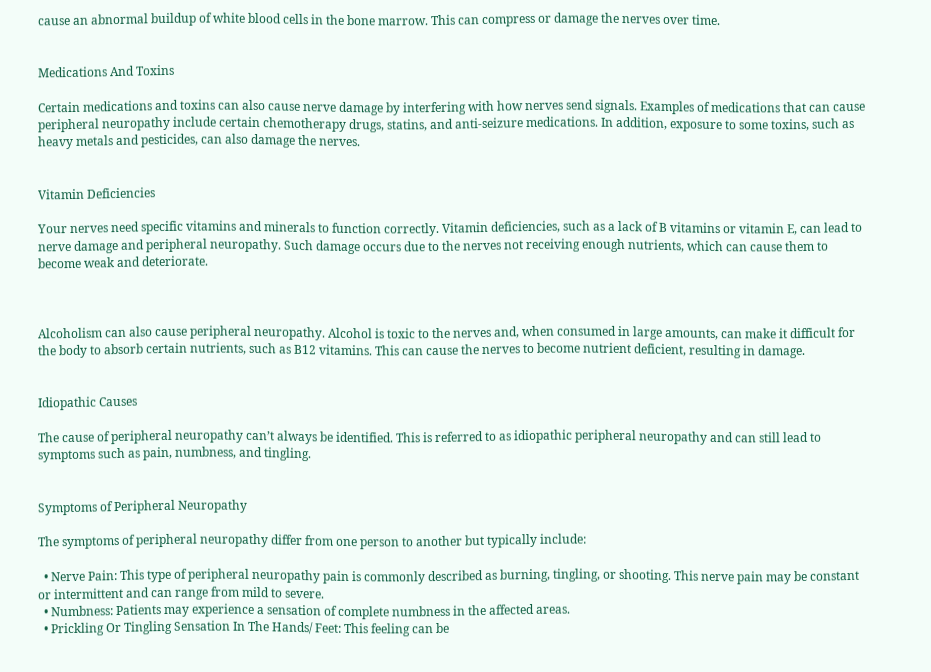cause an abnormal buildup of white blood cells in the bone marrow. This can compress or damage the nerves over time.


Medications And Toxins

Certain medications and toxins can also cause nerve damage by interfering with how nerves send signals. Examples of medications that can cause peripheral neuropathy include certain chemotherapy drugs, statins, and anti-seizure medications. In addition, exposure to some toxins, such as heavy metals and pesticides, can also damage the nerves.


Vitamin Deficiencies

Your nerves need specific vitamins and minerals to function correctly. Vitamin deficiencies, such as a lack of B vitamins or vitamin E, can lead to nerve damage and peripheral neuropathy. Such damage occurs due to the nerves not receiving enough nutrients, which can cause them to become weak and deteriorate.



Alcoholism can also cause peripheral neuropathy. Alcohol is toxic to the nerves and, when consumed in large amounts, can make it difficult for the body to absorb certain nutrients, such as B12 vitamins. This can cause the nerves to become nutrient deficient, resulting in damage.


Idiopathic Causes

The cause of peripheral neuropathy can’t always be identified. This is referred to as idiopathic peripheral neuropathy and can still lead to symptoms such as pain, numbness, and tingling.


Symptoms of Peripheral Neuropathy

The symptoms of peripheral neuropathy differ from one person to another but typically include:

  • Nerve Pain: This type of peripheral neuropathy pain is commonly described as burning, tingling, or shooting. This nerve pain may be constant or intermittent and can range from mild to severe.
  • Numbness: Patients may experience a sensation of complete numbness in the affected areas.
  • Prickling Or Tingling Sensation In The Hands/ Feet: This feeling can be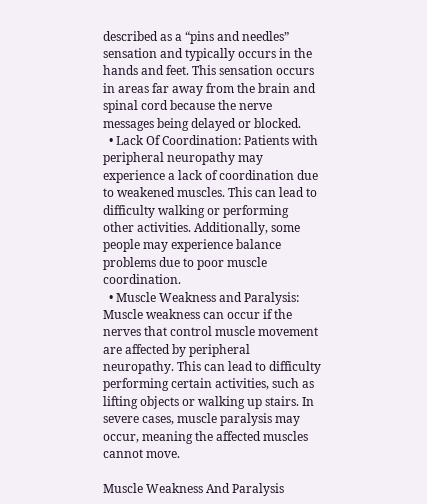described as a “pins and needles” sensation and typically occurs in the hands and feet. This sensation occurs in areas far away from the brain and spinal cord because the nerve messages being delayed or blocked.
  • Lack Of Coordination: Patients with peripheral neuropathy may experience a lack of coordination due to weakened muscles. This can lead to difficulty walking or performing other activities. Additionally, some people may experience balance problems due to poor muscle coordination.
  • Muscle Weakness and Paralysis: Muscle weakness can occur if the nerves that control muscle movement are affected by peripheral neuropathy. This can lead to difficulty performing certain activities, such as lifting objects or walking up stairs. In severe cases, muscle paralysis may occur, meaning the affected muscles cannot move.

Muscle Weakness And Paralysis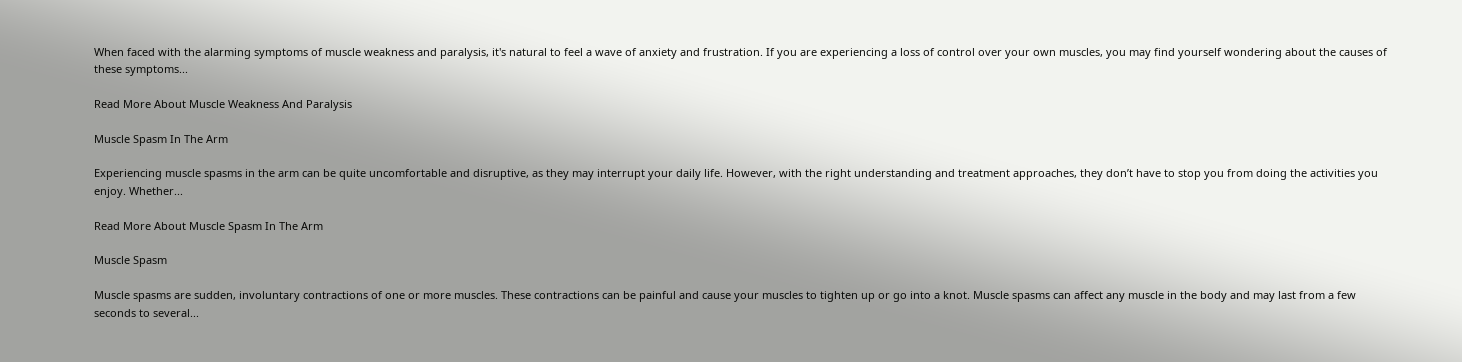When faced with the alarming symptoms of muscle weakness and paralysis, it's natural to feel a wave of anxiety and frustration. If you are experiencing a loss of control over your own muscles, you may find yourself wondering about the causes of these symptoms...

Read More About Muscle Weakness And Paralysis

Muscle Spasm In The Arm

Experiencing muscle spasms in the arm can be quite uncomfortable and disruptive, as they may interrupt your daily life. However, with the right understanding and treatment approaches, they don’t have to stop you from doing the activities you enjoy. Whether...

Read More About Muscle Spasm In The Arm

Muscle Spasm

Muscle spasms are sudden, involuntary contractions of one or more muscles. These contractions can be painful and cause your muscles to tighten up or go into a knot. Muscle spasms can affect any muscle in the body and may last from a few seconds to several...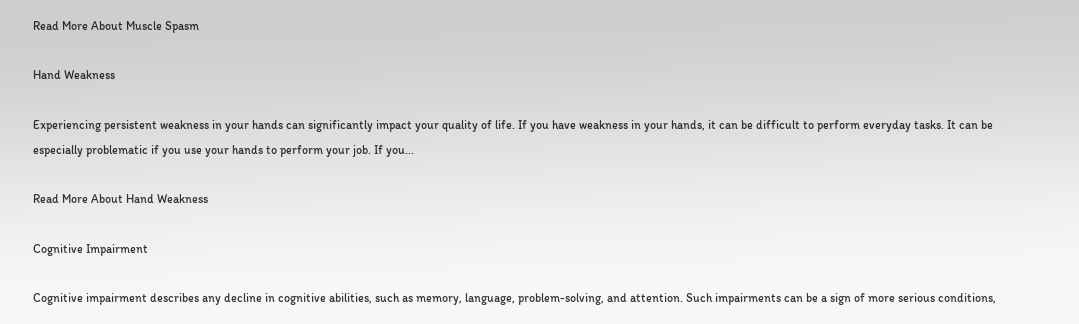Read More About Muscle Spasm

Hand Weakness

Experiencing persistent weakness in your hands can significantly impact your quality of life. If you have weakness in your hands, it can be difficult to perform everyday tasks. It can be especially problematic if you use your hands to perform your job. If you...

Read More About Hand Weakness

Cognitive Impairment

Cognitive impairment describes any decline in cognitive abilities, such as memory, language, problem-solving, and attention. Such impairments can be a sign of more serious conditions,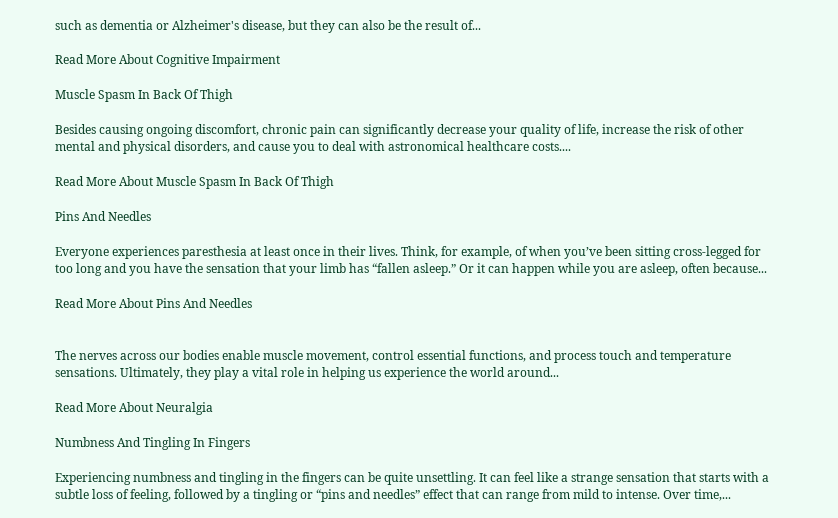such as dementia or Alzheimer's disease, but they can also be the result of...

Read More About Cognitive Impairment

Muscle Spasm In Back Of Thigh

Besides causing ongoing discomfort, chronic pain can significantly decrease your quality of life, increase the risk of other mental and physical disorders, and cause you to deal with astronomical healthcare costs....

Read More About Muscle Spasm In Back Of Thigh

Pins And Needles

Everyone experiences paresthesia at least once in their lives. Think, for example, of when you’ve been sitting cross-legged for too long and you have the sensation that your limb has “fallen asleep.” Or it can happen while you are asleep, often because...

Read More About Pins And Needles


The nerves across our bodies enable muscle movement, control essential functions, and process touch and temperature sensations. Ultimately, they play a vital role in helping us experience the world around...

Read More About Neuralgia

Numbness And Tingling In Fingers

Experiencing numbness and tingling in the fingers can be quite unsettling. It can feel like a strange sensation that starts with a subtle loss of feeling, followed by a tingling or “pins and needles” effect that can range from mild to intense. Over time,...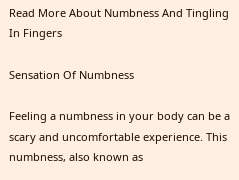Read More About Numbness And Tingling In Fingers

Sensation Of Numbness

Feeling a numbness in your body can be a scary and uncomfortable experience. This numbness, also known as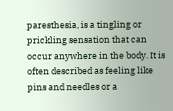paresthesia, is a tingling or prickling sensation that can occur anywhere in the body. It is often described as feeling like pins and needles or a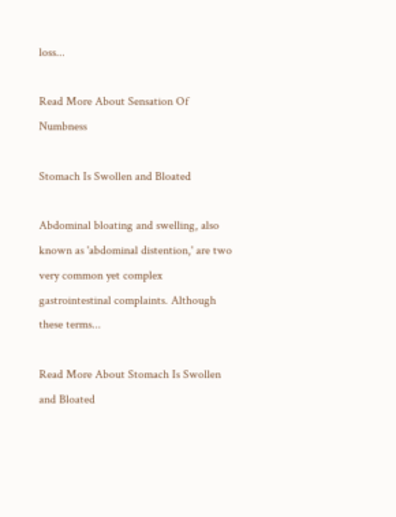loss...

Read More About Sensation Of Numbness

Stomach Is Swollen and Bloated

Abdominal bloating and swelling, also known as 'abdominal distention,' are two very common yet complex gastrointestinal complaints. Although these terms...

Read More About Stomach Is Swollen and Bloated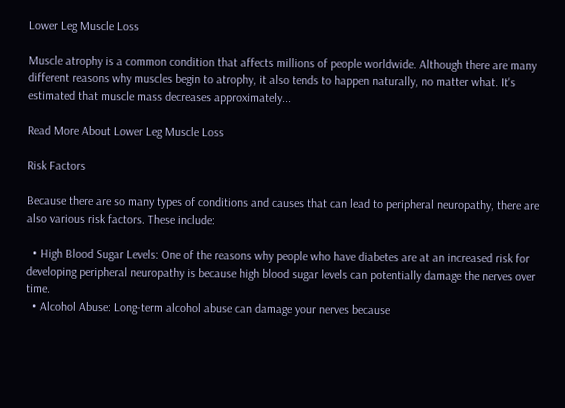Lower Leg Muscle Loss

Muscle atrophy is a common condition that affects millions of people worldwide. Although there are many different reasons why muscles begin to atrophy, it also tends to happen naturally, no matter what. It's estimated that muscle mass decreases approximately...

Read More About Lower Leg Muscle Loss

Risk Factors

Because there are so many types of conditions and causes that can lead to peripheral neuropathy, there are also various risk factors. These include:

  • High Blood Sugar Levels: One of the reasons why people who have diabetes are at an increased risk for developing peripheral neuropathy is because high blood sugar levels can potentially damage the nerves over time.
  • Alcohol Abuse: Long-term alcohol abuse can damage your nerves because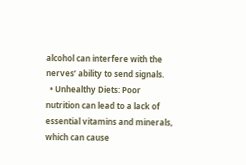alcohol can interfere with the nerves’ ability to send signals.
  • Unhealthy Diets: Poor nutrition can lead to a lack of essential vitamins and minerals, which can cause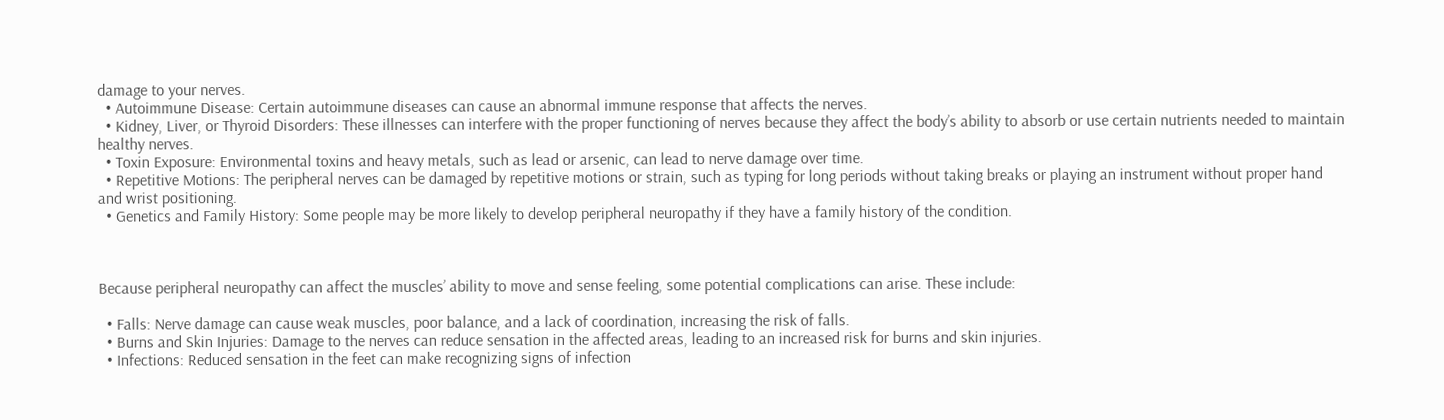damage to your nerves.
  • Autoimmune Disease: Certain autoimmune diseases can cause an abnormal immune response that affects the nerves.
  • Kidney, Liver, or Thyroid Disorders: These illnesses can interfere with the proper functioning of nerves because they affect the body’s ability to absorb or use certain nutrients needed to maintain healthy nerves.
  • Toxin Exposure: Environmental toxins and heavy metals, such as lead or arsenic, can lead to nerve damage over time.
  • Repetitive Motions: The peripheral nerves can be damaged by repetitive motions or strain, such as typing for long periods without taking breaks or playing an instrument without proper hand and wrist positioning.
  • Genetics and Family History: Some people may be more likely to develop peripheral neuropathy if they have a family history of the condition.



Because peripheral neuropathy can affect the muscles’ ability to move and sense feeling, some potential complications can arise. These include:

  • Falls: Nerve damage can cause weak muscles, poor balance, and a lack of coordination, increasing the risk of falls.
  • Burns and Skin Injuries: Damage to the nerves can reduce sensation in the affected areas, leading to an increased risk for burns and skin injuries.
  • Infections: Reduced sensation in the feet can make recognizing signs of infection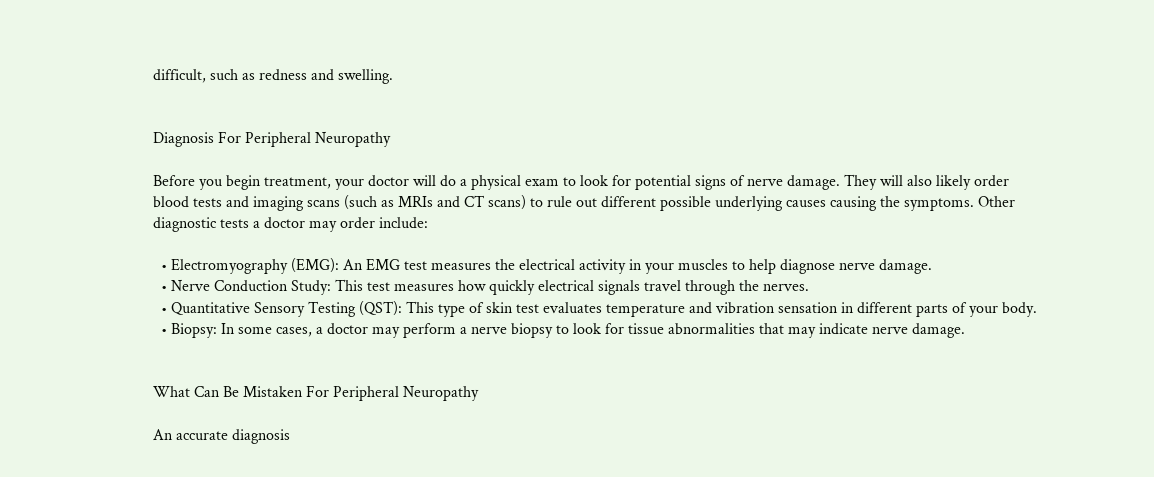difficult, such as redness and swelling.


Diagnosis For Peripheral Neuropathy

Before you begin treatment, your doctor will do a physical exam to look for potential signs of nerve damage. They will also likely order blood tests and imaging scans (such as MRIs and CT scans) to rule out different possible underlying causes causing the symptoms. Other diagnostic tests a doctor may order include:

  • Electromyography (EMG): An EMG test measures the electrical activity in your muscles to help diagnose nerve damage.
  • Nerve Conduction Study: This test measures how quickly electrical signals travel through the nerves.
  • Quantitative Sensory Testing (QST): This type of skin test evaluates temperature and vibration sensation in different parts of your body.
  • Biopsy: In some cases, a doctor may perform a nerve biopsy to look for tissue abnormalities that may indicate nerve damage.


What Can Be Mistaken For Peripheral Neuropathy

An accurate diagnosis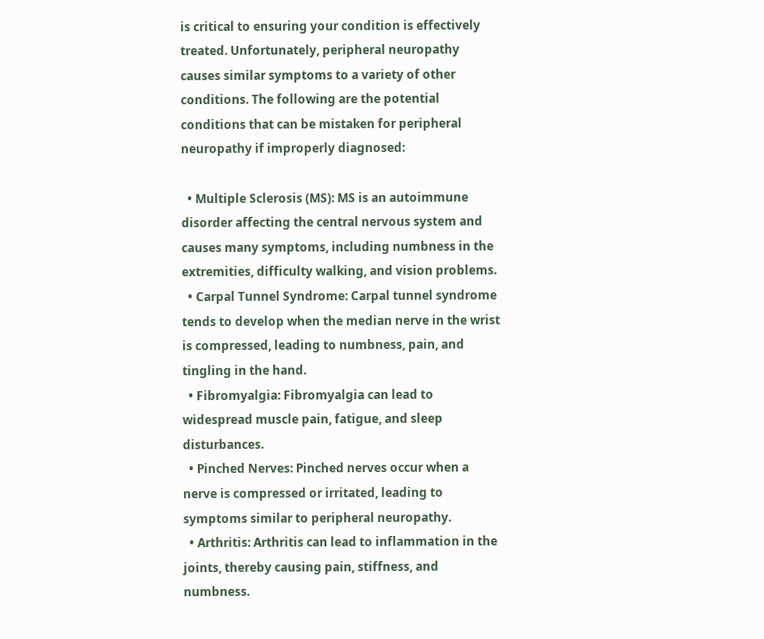is critical to ensuring your condition is effectively treated. Unfortunately, peripheral neuropathy causes similar symptoms to a variety of other conditions. The following are the potential conditions that can be mistaken for peripheral neuropathy if improperly diagnosed:

  • Multiple Sclerosis (MS): MS is an autoimmune disorder affecting the central nervous system and causes many symptoms, including numbness in the extremities, difficulty walking, and vision problems.
  • Carpal Tunnel Syndrome: Carpal tunnel syndrome tends to develop when the median nerve in the wrist is compressed, leading to numbness, pain, and tingling in the hand.
  • Fibromyalgia: Fibromyalgia can lead to widespread muscle pain, fatigue, and sleep disturbances.
  • Pinched Nerves: Pinched nerves occur when a nerve is compressed or irritated, leading to symptoms similar to peripheral neuropathy.
  • Arthritis: Arthritis can lead to inflammation in the joints, thereby causing pain, stiffness, and numbness.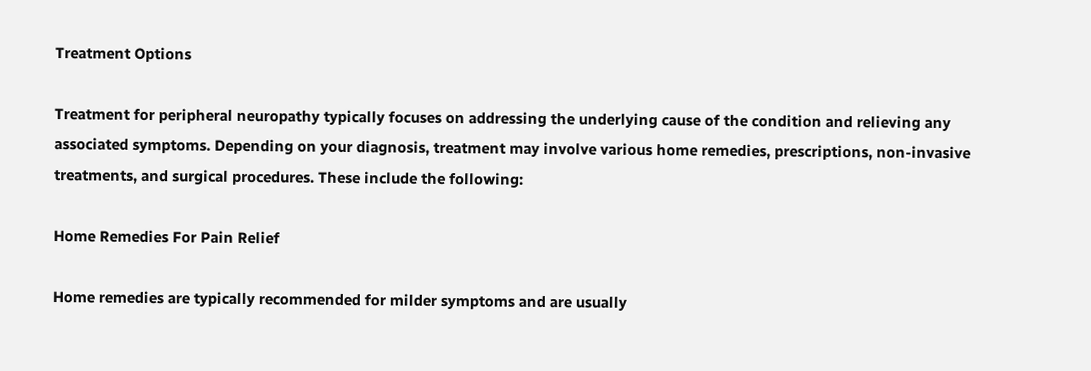Treatment Options

Treatment for peripheral neuropathy typically focuses on addressing the underlying cause of the condition and relieving any associated symptoms. Depending on your diagnosis, treatment may involve various home remedies, prescriptions, non-invasive treatments, and surgical procedures. These include the following:

Home Remedies For Pain Relief

Home remedies are typically recommended for milder symptoms and are usually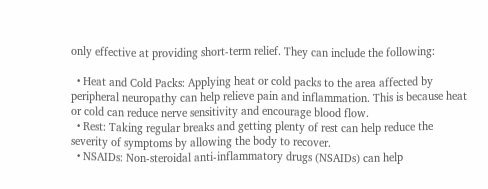only effective at providing short-term relief. They can include the following:

  • Heat and Cold Packs: Applying heat or cold packs to the area affected by peripheral neuropathy can help relieve pain and inflammation. This is because heat or cold can reduce nerve sensitivity and encourage blood flow.
  • Rest: Taking regular breaks and getting plenty of rest can help reduce the severity of symptoms by allowing the body to recover.
  • NSAIDs: Non-steroidal anti-inflammatory drugs (NSAIDs) can help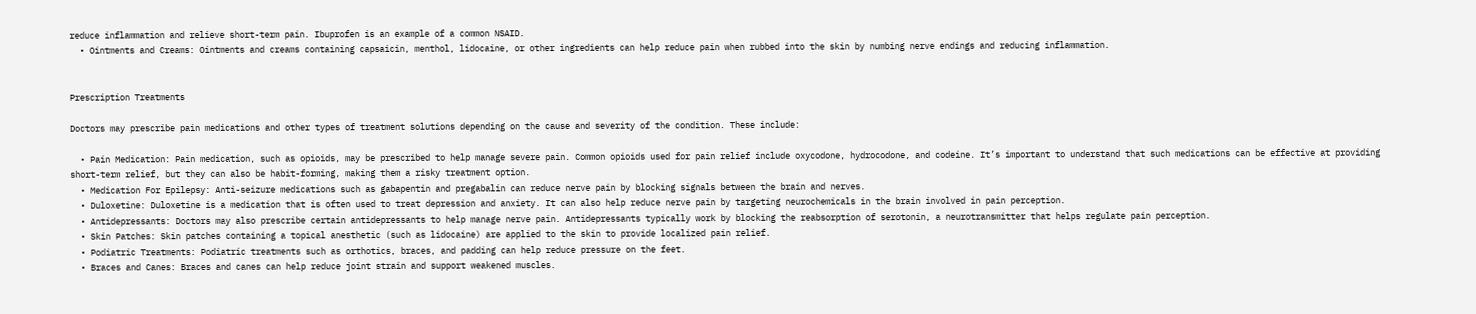reduce inflammation and relieve short-term pain. Ibuprofen is an example of a common NSAID.
  • Ointments and Creams: Ointments and creams containing capsaicin, menthol, lidocaine, or other ingredients can help reduce pain when rubbed into the skin by numbing nerve endings and reducing inflammation.


Prescription Treatments

Doctors may prescribe pain medications and other types of treatment solutions depending on the cause and severity of the condition. These include:

  • Pain Medication: Pain medication, such as opioids, may be prescribed to help manage severe pain. Common opioids used for pain relief include oxycodone, hydrocodone, and codeine. It’s important to understand that such medications can be effective at providing short-term relief, but they can also be habit-forming, making them a risky treatment option.
  • Medication For Epilepsy: Anti-seizure medications such as gabapentin and pregabalin can reduce nerve pain by blocking signals between the brain and nerves.
  • Duloxetine: Duloxetine is a medication that is often used to treat depression and anxiety. It can also help reduce nerve pain by targeting neurochemicals in the brain involved in pain perception.
  • Antidepressants: Doctors may also prescribe certain antidepressants to help manage nerve pain. Antidepressants typically work by blocking the reabsorption of serotonin, a neurotransmitter that helps regulate pain perception.
  • Skin Patches: Skin patches containing a topical anesthetic (such as lidocaine) are applied to the skin to provide localized pain relief.
  • Podiatric Treatments: Podiatric treatments such as orthotics, braces, and padding can help reduce pressure on the feet.
  • Braces and Canes: Braces and canes can help reduce joint strain and support weakened muscles.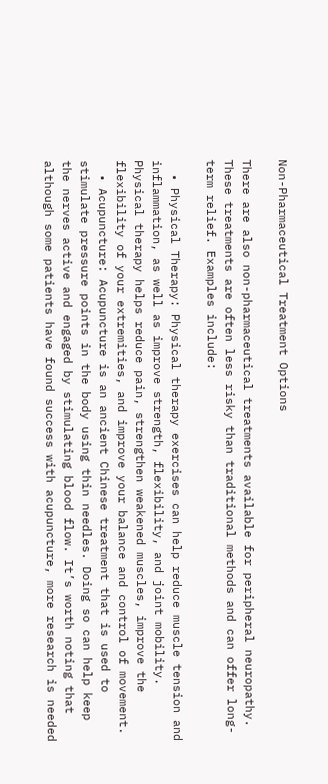Non-Pharmaceutical Treatment Options

There are also non-pharmaceutical treatments available for peripheral neuropathy. These treatments are often less risky than traditional methods and can offer long-term relief. Examples include:

  • Physical Therapy: Physical therapy exercises can help reduce muscle tension and inflammation, as well as improve strength, flexibility, and joint mobility. Physical therapy helps reduce pain, strengthen weakened muscles, improve the flexibility of your extremities, and improve your balance and control of movement.
  • Acupuncture: Acupuncture is an ancient Chinese treatment that is used to stimulate pressure points in the body using thin needles. Doing so can help keep the nerves active and engaged by stimulating blood flow. It’s worth noting that although some patients have found success with acupuncture, more research is needed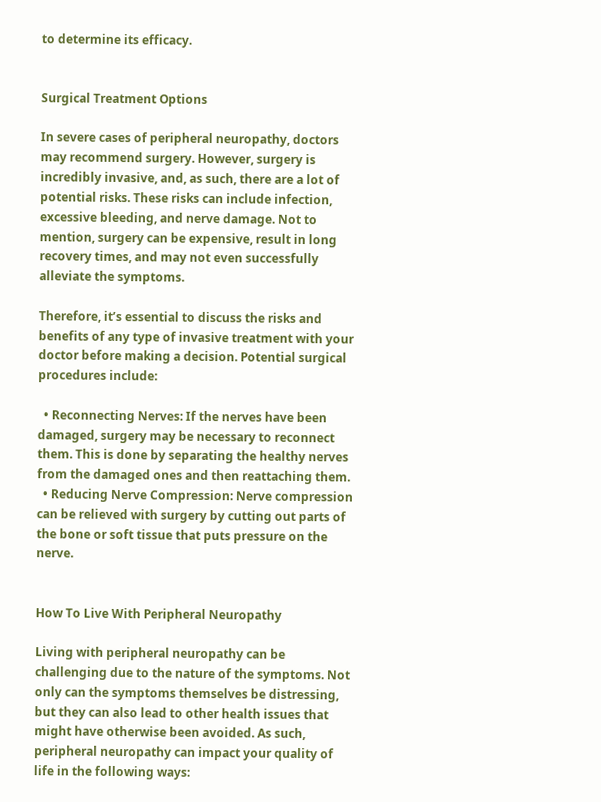to determine its efficacy.


Surgical Treatment Options

In severe cases of peripheral neuropathy, doctors may recommend surgery. However, surgery is incredibly invasive, and, as such, there are a lot of potential risks. These risks can include infection, excessive bleeding, and nerve damage. Not to mention, surgery can be expensive, result in long recovery times, and may not even successfully alleviate the symptoms.

Therefore, it’s essential to discuss the risks and benefits of any type of invasive treatment with your doctor before making a decision. Potential surgical procedures include:

  • Reconnecting Nerves: If the nerves have been damaged, surgery may be necessary to reconnect them. This is done by separating the healthy nerves from the damaged ones and then reattaching them.
  • Reducing Nerve Compression: Nerve compression can be relieved with surgery by cutting out parts of the bone or soft tissue that puts pressure on the nerve.


How To Live With Peripheral Neuropathy

Living with peripheral neuropathy can be challenging due to the nature of the symptoms. Not only can the symptoms themselves be distressing, but they can also lead to other health issues that might have otherwise been avoided. As such, peripheral neuropathy can impact your quality of life in the following ways: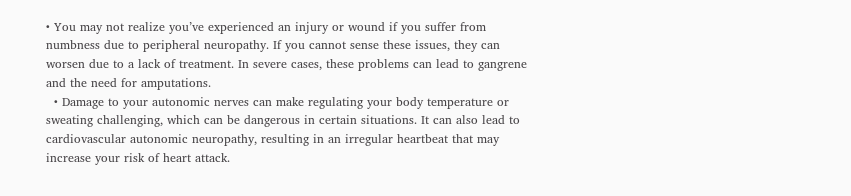• You may not realize you’ve experienced an injury or wound if you suffer from numbness due to peripheral neuropathy. If you cannot sense these issues, they can worsen due to a lack of treatment. In severe cases, these problems can lead to gangrene and the need for amputations.
  • Damage to your autonomic nerves can make regulating your body temperature or sweating challenging, which can be dangerous in certain situations. It can also lead to cardiovascular autonomic neuropathy, resulting in an irregular heartbeat that may increase your risk of heart attack.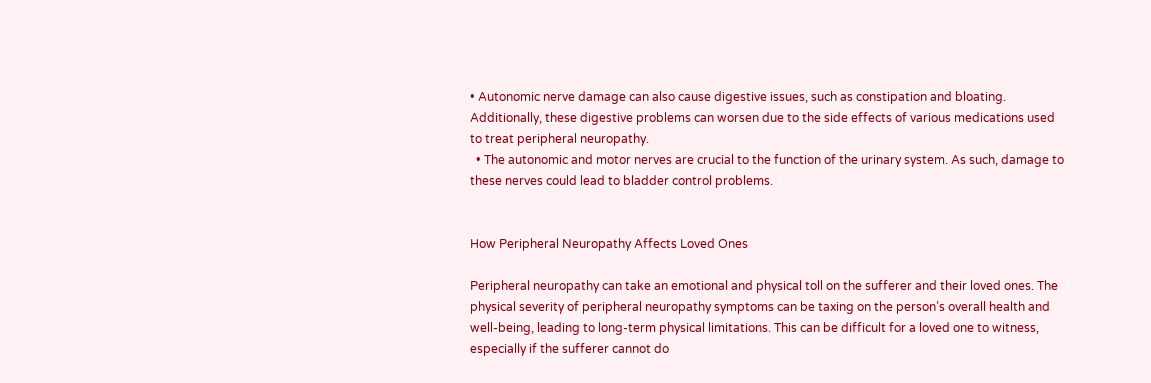• Autonomic nerve damage can also cause digestive issues, such as constipation and bloating. Additionally, these digestive problems can worsen due to the side effects of various medications used to treat peripheral neuropathy.
  • The autonomic and motor nerves are crucial to the function of the urinary system. As such, damage to these nerves could lead to bladder control problems.


How Peripheral Neuropathy Affects Loved Ones

Peripheral neuropathy can take an emotional and physical toll on the sufferer and their loved ones. The physical severity of peripheral neuropathy symptoms can be taxing on the person’s overall health and well-being, leading to long-term physical limitations. This can be difficult for a loved one to witness, especially if the sufferer cannot do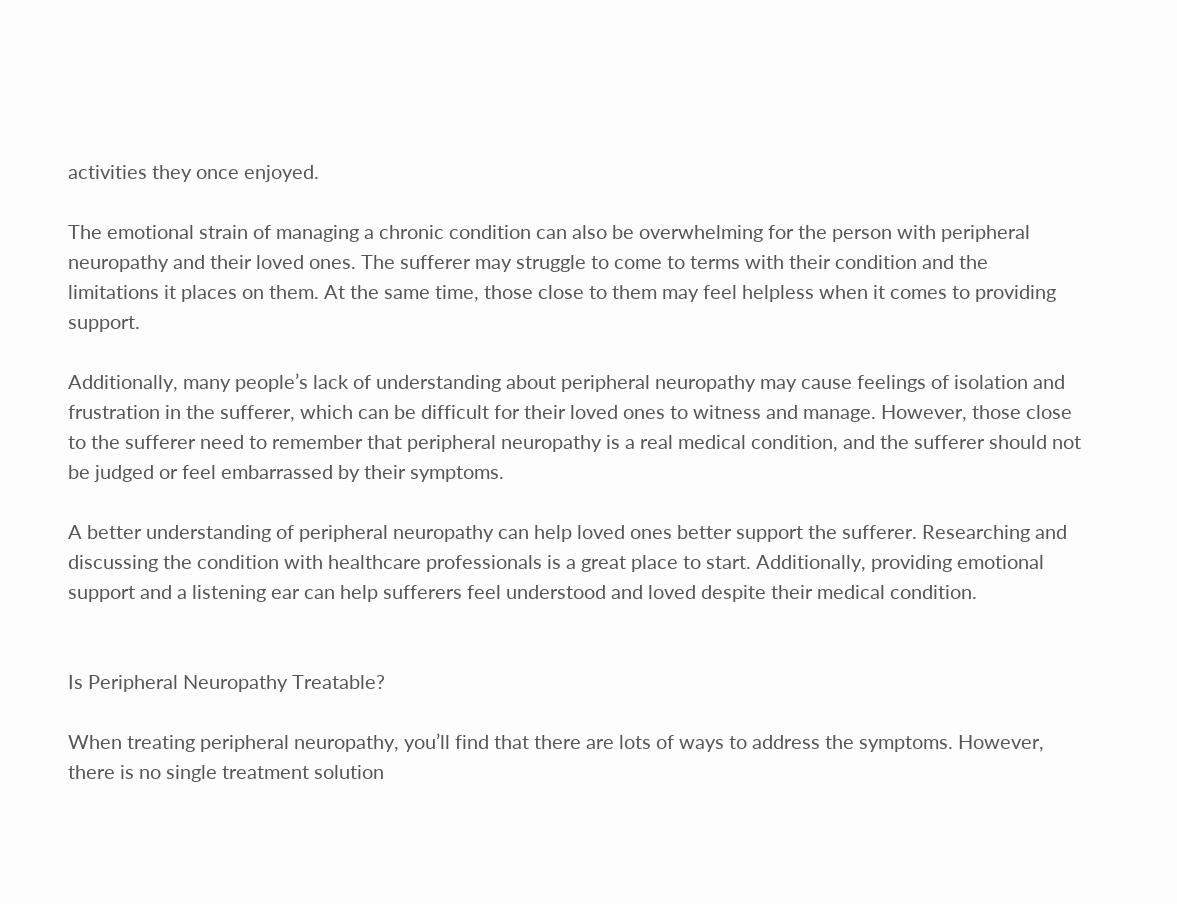activities they once enjoyed.

The emotional strain of managing a chronic condition can also be overwhelming for the person with peripheral neuropathy and their loved ones. The sufferer may struggle to come to terms with their condition and the limitations it places on them. At the same time, those close to them may feel helpless when it comes to providing support.

Additionally, many people’s lack of understanding about peripheral neuropathy may cause feelings of isolation and frustration in the sufferer, which can be difficult for their loved ones to witness and manage. However, those close to the sufferer need to remember that peripheral neuropathy is a real medical condition, and the sufferer should not be judged or feel embarrassed by their symptoms.

A better understanding of peripheral neuropathy can help loved ones better support the sufferer. Researching and discussing the condition with healthcare professionals is a great place to start. Additionally, providing emotional support and a listening ear can help sufferers feel understood and loved despite their medical condition.


Is Peripheral Neuropathy Treatable?

When treating peripheral neuropathy, you’ll find that there are lots of ways to address the symptoms. However, there is no single treatment solution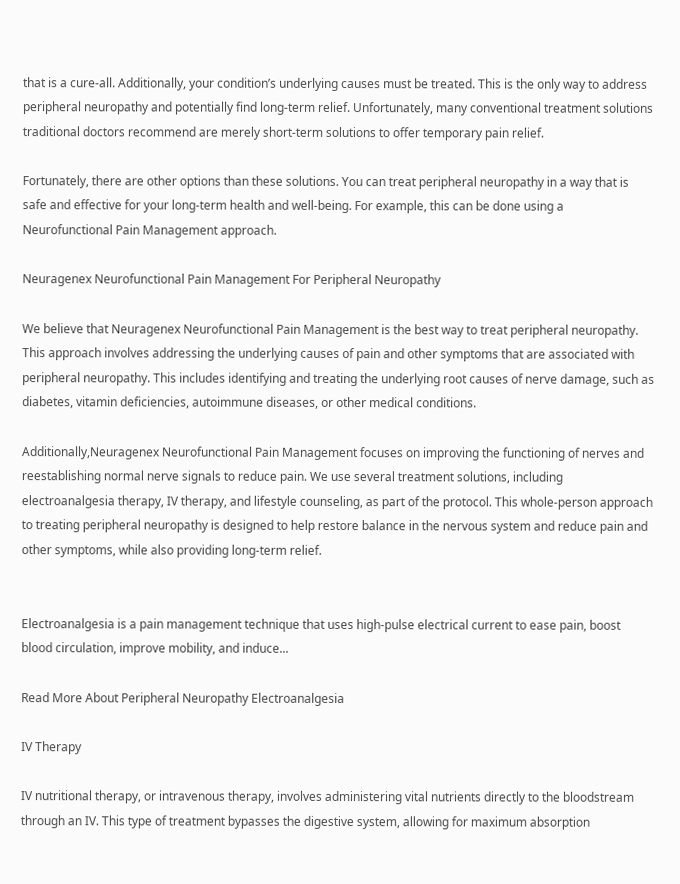that is a cure-all. Additionally, your condition’s underlying causes must be treated. This is the only way to address peripheral neuropathy and potentially find long-term relief. Unfortunately, many conventional treatment solutions traditional doctors recommend are merely short-term solutions to offer temporary pain relief.

Fortunately, there are other options than these solutions. You can treat peripheral neuropathy in a way that is safe and effective for your long-term health and well-being. For example, this can be done using a Neurofunctional Pain Management approach.

Neuragenex Neurofunctional Pain Management For Peripheral Neuropathy

We believe that Neuragenex Neurofunctional Pain Management is the best way to treat peripheral neuropathy. This approach involves addressing the underlying causes of pain and other symptoms that are associated with peripheral neuropathy. This includes identifying and treating the underlying root causes of nerve damage, such as diabetes, vitamin deficiencies, autoimmune diseases, or other medical conditions.

Additionally,Neuragenex Neurofunctional Pain Management focuses on improving the functioning of nerves and reestablishing normal nerve signals to reduce pain. We use several treatment solutions, including electroanalgesia therapy, IV therapy, and lifestyle counseling, as part of the protocol. This whole-person approach to treating peripheral neuropathy is designed to help restore balance in the nervous system and reduce pain and other symptoms, while also providing long-term relief.


Electroanalgesia is a pain management technique that uses high-pulse electrical current to ease pain, boost blood circulation, improve mobility, and induce...

Read More About Peripheral Neuropathy Electroanalgesia

IV Therapy

IV nutritional therapy, or intravenous therapy, involves administering vital nutrients directly to the bloodstream through an IV. This type of treatment bypasses the digestive system, allowing for maximum absorption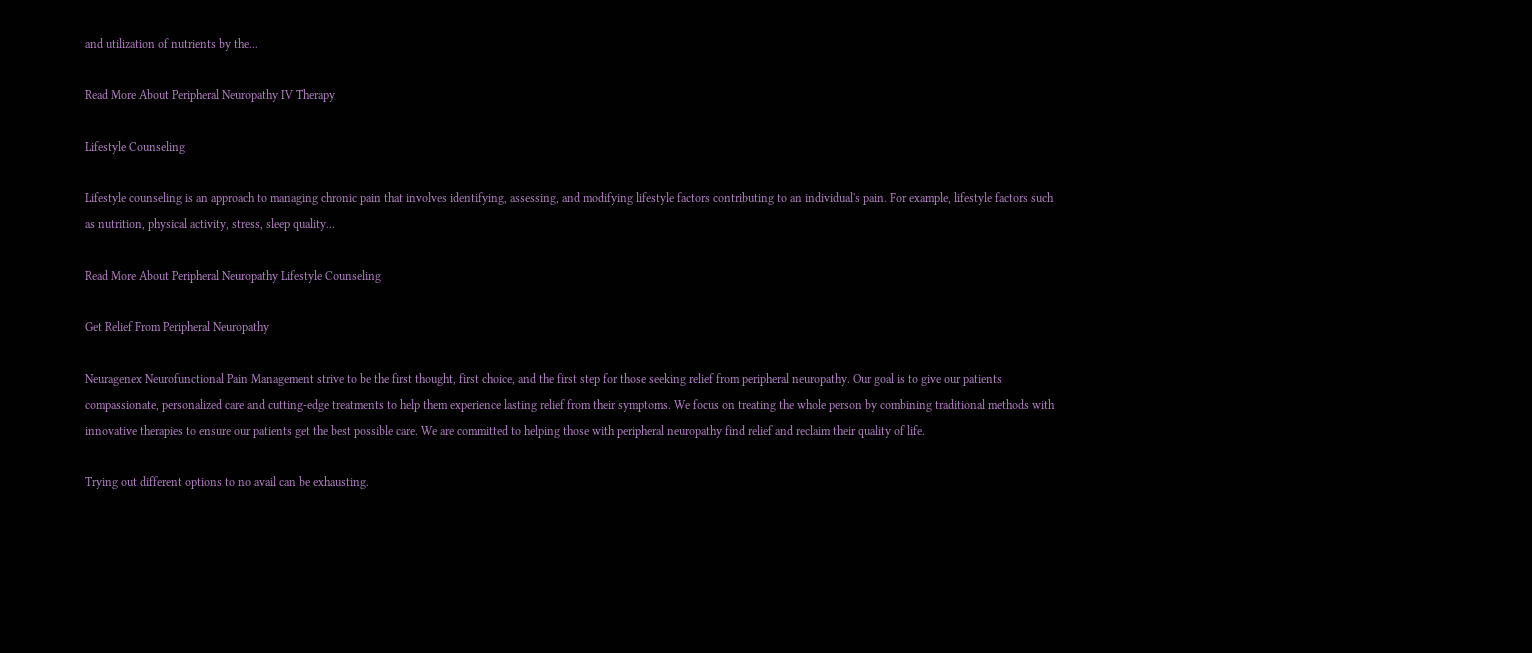and utilization of nutrients by the...

Read More About Peripheral Neuropathy IV Therapy

Lifestyle Counseling

Lifestyle counseling is an approach to managing chronic pain that involves identifying, assessing, and modifying lifestyle factors contributing to an individual's pain. For example, lifestyle factors such as nutrition, physical activity, stress, sleep quality...

Read More About Peripheral Neuropathy Lifestyle Counseling

Get Relief From Peripheral Neuropathy

Neuragenex Neurofunctional Pain Management strive to be the first thought, first choice, and the first step for those seeking relief from peripheral neuropathy. Our goal is to give our patients compassionate, personalized care and cutting-edge treatments to help them experience lasting relief from their symptoms. We focus on treating the whole person by combining traditional methods with innovative therapies to ensure our patients get the best possible care. We are committed to helping those with peripheral neuropathy find relief and reclaim their quality of life.

Trying out different options to no avail can be exhausting.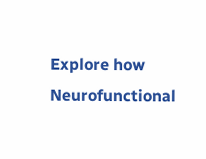Explore how Neurofunctional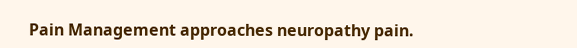Pain Management approaches neuropathy pain.